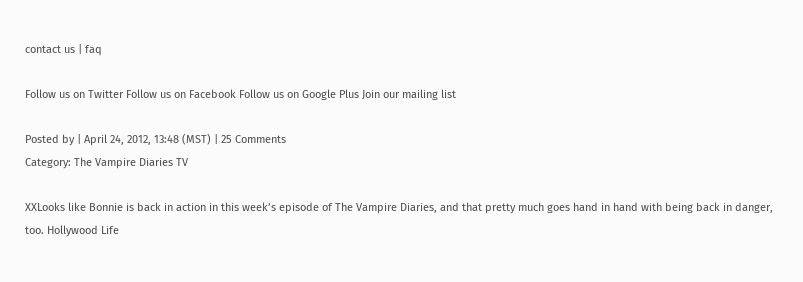contact us | faq

Follow us on Twitter Follow us on Facebook Follow us on Google Plus Join our mailing list

Posted by | April 24, 2012, 13:48 (MST) | 25 Comments
Category: The Vampire Diaries TV

XXLooks like Bonnie is back in action in this week’s episode of The Vampire Diaries, and that pretty much goes hand in hand with being back in danger, too. Hollywood Life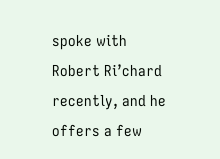spoke with Robert Ri’chard recently, and he offers a few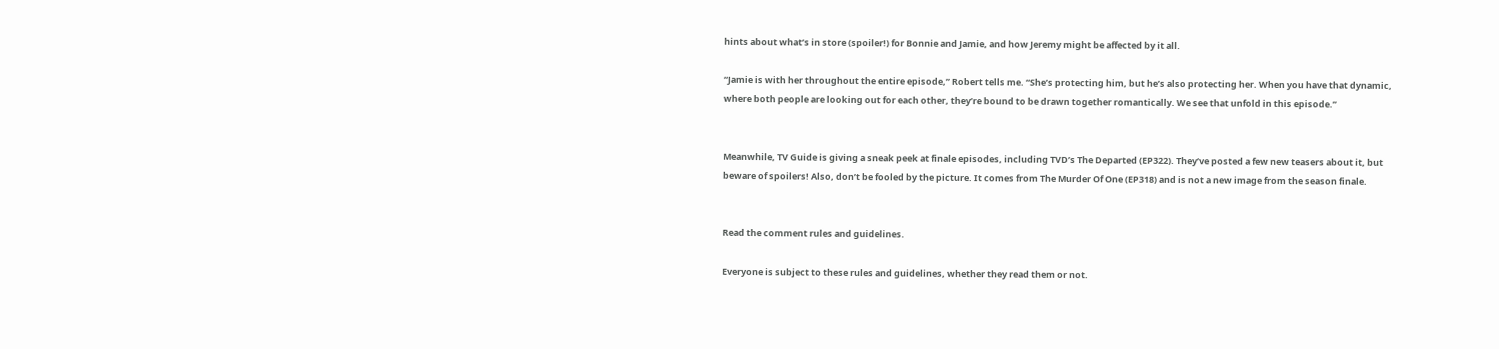hints about what’s in store (spoiler!) for Bonnie and Jamie, and how Jeremy might be affected by it all.

“Jamie is with her throughout the entire episode,” Robert tells me. “She’s protecting him, but he’s also protecting her. When you have that dynamic, where both people are looking out for each other, they’re bound to be drawn together romantically. We see that unfold in this episode.”


Meanwhile, TV Guide is giving a sneak peek at finale episodes, including TVD’s The Departed (EP322). They’ve posted a few new teasers about it, but beware of spoilers! Also, don’t be fooled by the picture. It comes from The Murder Of One (EP318) and is not a new image from the season finale.


Read the comment rules and guidelines.

Everyone is subject to these rules and guidelines, whether they read them or not.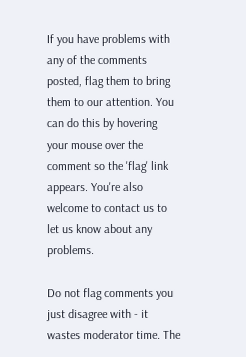If you have problems with any of the comments posted, flag them to bring them to our attention. You can do this by hovering your mouse over the comment so the 'flag' link appears. You're also welcome to contact us to let us know about any problems.

Do not flag comments you just disagree with - it wastes moderator time. The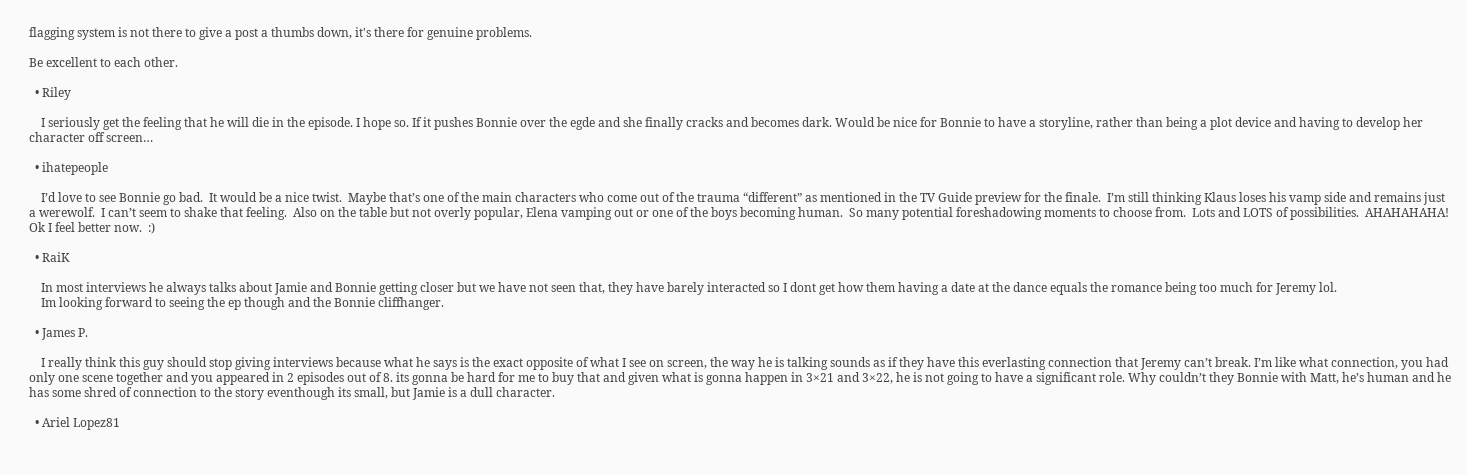flagging system is not there to give a post a thumbs down, it's there for genuine problems.

Be excellent to each other.

  • Riley

    I seriously get the feeling that he will die in the episode. I hope so. If it pushes Bonnie over the egde and she finally cracks and becomes dark. Would be nice for Bonnie to have a storyline, rather than being a plot device and having to develop her character off screen…

  • ihatepeople

    I’d love to see Bonnie go bad.  It would be a nice twist.  Maybe that’s one of the main characters who come out of the trauma “different” as mentioned in the TV Guide preview for the finale.  I’m still thinking Klaus loses his vamp side and remains just a werewolf.  I can’t seem to shake that feeling.  Also on the table but not overly popular, Elena vamping out or one of the boys becoming human.  So many potential foreshadowing moments to choose from.  Lots and LOTS of possibilities.  AHAHAHAHA!  Ok I feel better now.  :)

  • RaiK

    In most interviews he always talks about Jamie and Bonnie getting closer but we have not seen that, they have barely interacted so I dont get how them having a date at the dance equals the romance being too much for Jeremy lol.
    Im looking forward to seeing the ep though and the Bonnie cliffhanger.

  • James P.

    I really think this guy should stop giving interviews because what he says is the exact opposite of what I see on screen, the way he is talking sounds as if they have this everlasting connection that Jeremy can’t break. I’m like what connection, you had only one scene together and you appeared in 2 episodes out of 8. its gonna be hard for me to buy that and given what is gonna happen in 3×21 and 3×22, he is not going to have a significant role. Why couldn’t they Bonnie with Matt, he’s human and he has some shred of connection to the story eventhough its small, but Jamie is a dull character.

  • Ariel Lopez81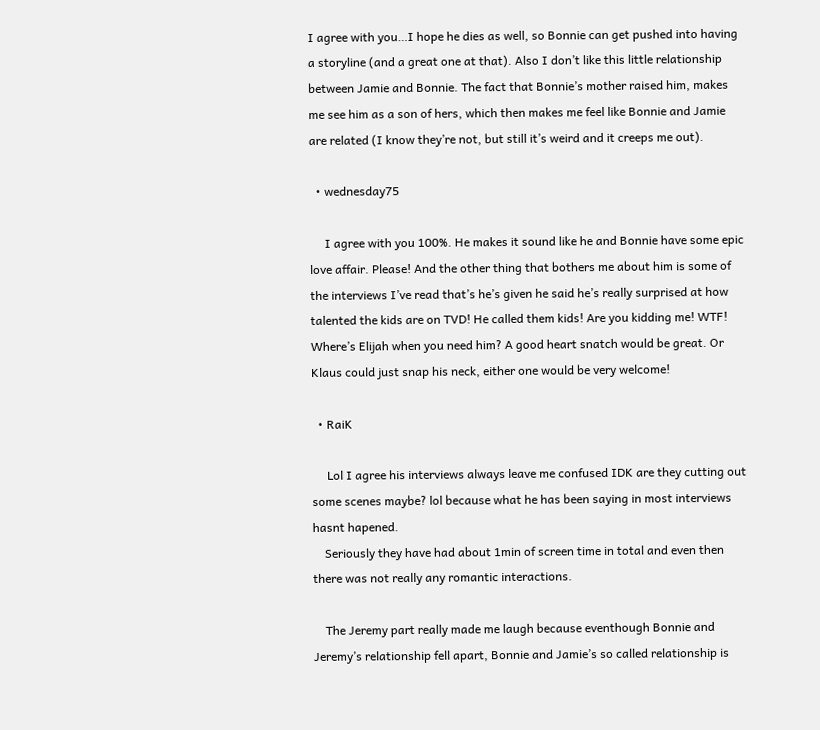I agree with you…I hope he dies as well, so Bonnie can get pushed into having a storyline (and a great one at that). Also I don’t like this little relationship between Jamie and Bonnie. The fact that Bonnie’s mother raised him, makes me see him as a son of hers, which then makes me feel like Bonnie and Jamie are related (I know they’re not, but still it’s weird and it creeps me out).

  • wednesday75

     I agree with you 100%. He makes it sound like he and Bonnie have some epic love affair. Please! And the other thing that bothers me about him is some of the interviews I’ve read that’s he’s given he said he’s really surprised at how talented the kids are on TVD! He called them kids! Are you kidding me! WTF! Where’s Elijah when you need him? A good heart snatch would be great. Or Klaus could just snap his neck, either one would be very welcome!

  • RaiK

     Lol I agree his interviews always leave me confused IDK are they cutting out some scenes maybe? lol because what he has been saying in most interviews hasnt hapened.
    Seriously they have had about 1min of screen time in total and even then there was not really any romantic interactions.

    The Jeremy part really made me laugh because eventhough Bonnie and Jeremy’s relationship fell apart, Bonnie and Jamie’s so called relationship is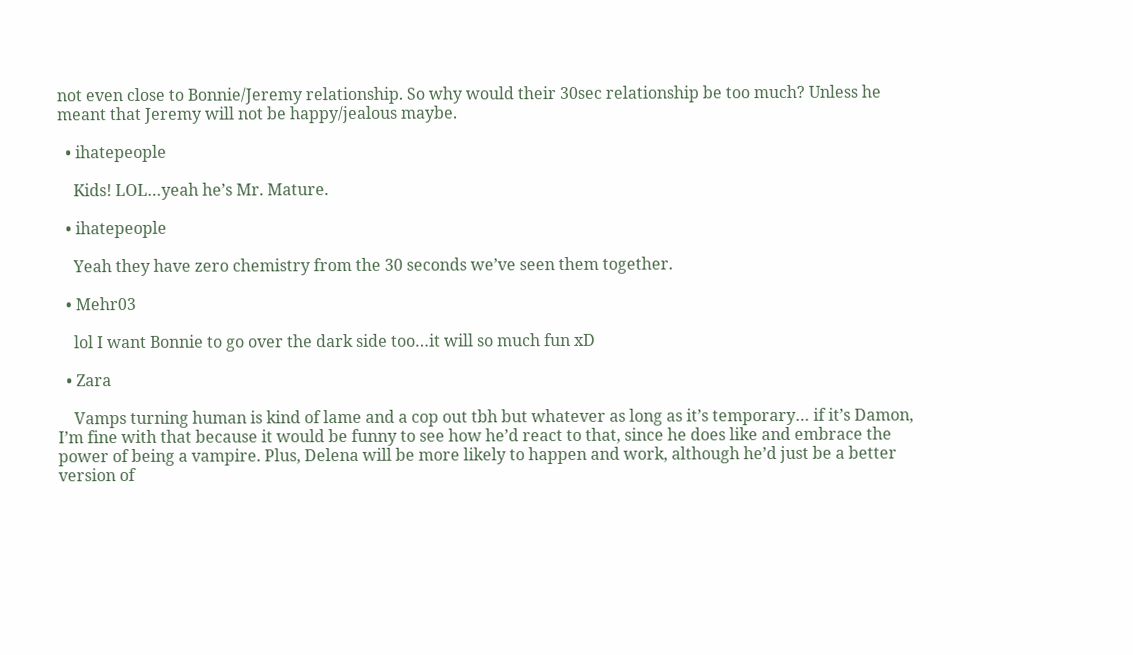not even close to Bonnie/Jeremy relationship. So why would their 30sec relationship be too much? Unless he meant that Jeremy will not be happy/jealous maybe.

  • ihatepeople

    Kids! LOL…yeah he’s Mr. Mature.

  • ihatepeople

    Yeah they have zero chemistry from the 30 seconds we’ve seen them together.

  • Mehr03

    lol I want Bonnie to go over the dark side too…it will so much fun xD

  • Zara

    Vamps turning human is kind of lame and a cop out tbh but whatever as long as it’s temporary… if it’s Damon, I’m fine with that because it would be funny to see how he’d react to that, since he does like and embrace the power of being a vampire. Plus, Delena will be more likely to happen and work, although he’d just be a better version of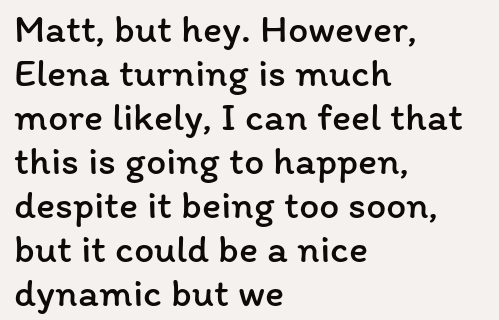Matt, but hey. However, Elena turning is much more likely, I can feel that this is going to happen, despite it being too soon, but it could be a nice dynamic but we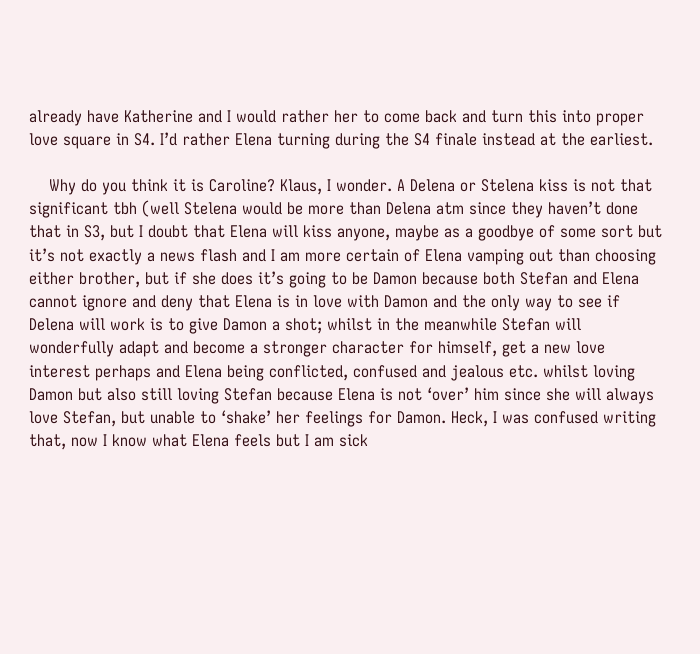already have Katherine and I would rather her to come back and turn this into proper love square in S4. I’d rather Elena turning during the S4 finale instead at the earliest.

    Why do you think it is Caroline? Klaus, I wonder. A Delena or Stelena kiss is not that significant tbh (well Stelena would be more than Delena atm since they haven’t done that in S3, but I doubt that Elena will kiss anyone, maybe as a goodbye of some sort but it’s not exactly a news flash and I am more certain of Elena vamping out than choosing either brother, but if she does it’s going to be Damon because both Stefan and Elena cannot ignore and deny that Elena is in love with Damon and the only way to see if Delena will work is to give Damon a shot; whilst in the meanwhile Stefan will wonderfully adapt and become a stronger character for himself, get a new love interest perhaps and Elena being conflicted, confused and jealous etc. whilst loving Damon but also still loving Stefan because Elena is not ‘over’ him since she will always love Stefan, but unable to ‘shake’ her feelings for Damon. Heck, I was confused writing that, now I know what Elena feels but I am sick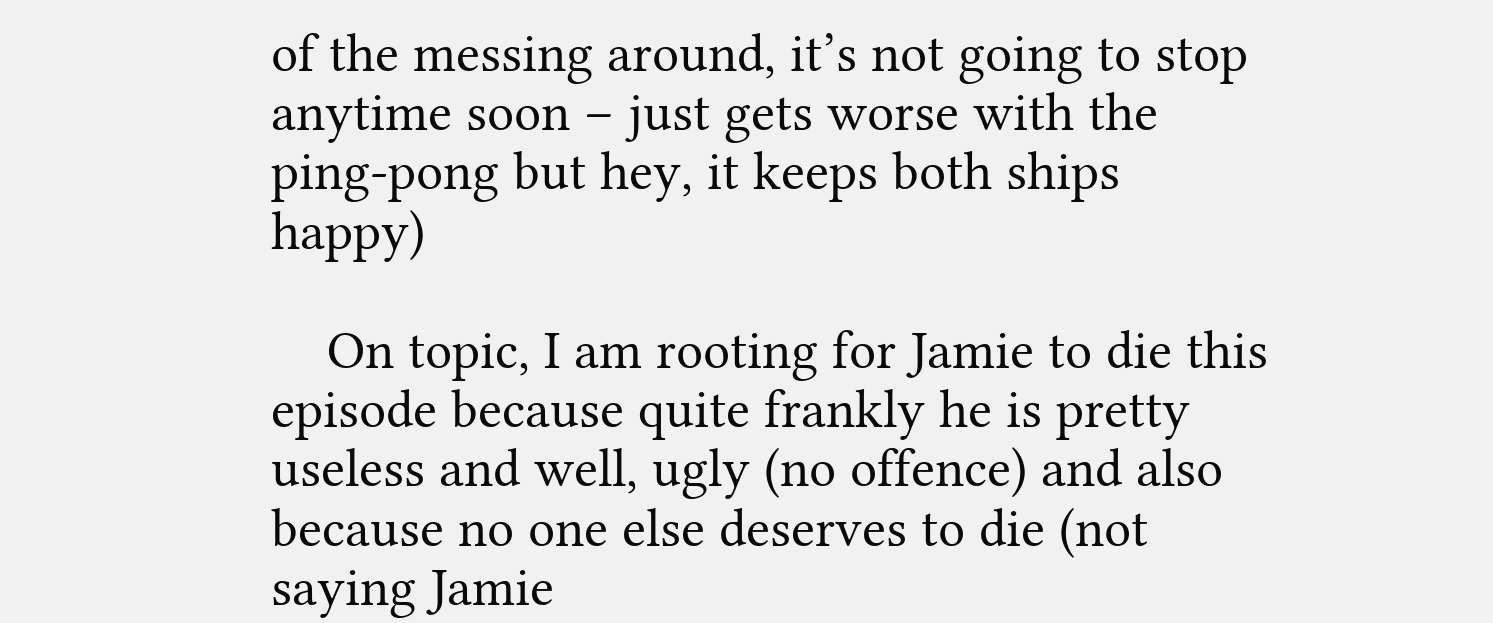of the messing around, it’s not going to stop anytime soon – just gets worse with the ping-pong but hey, it keeps both ships happy)

    On topic, I am rooting for Jamie to die this episode because quite frankly he is pretty useless and well, ugly (no offence) and also because no one else deserves to die (not saying Jamie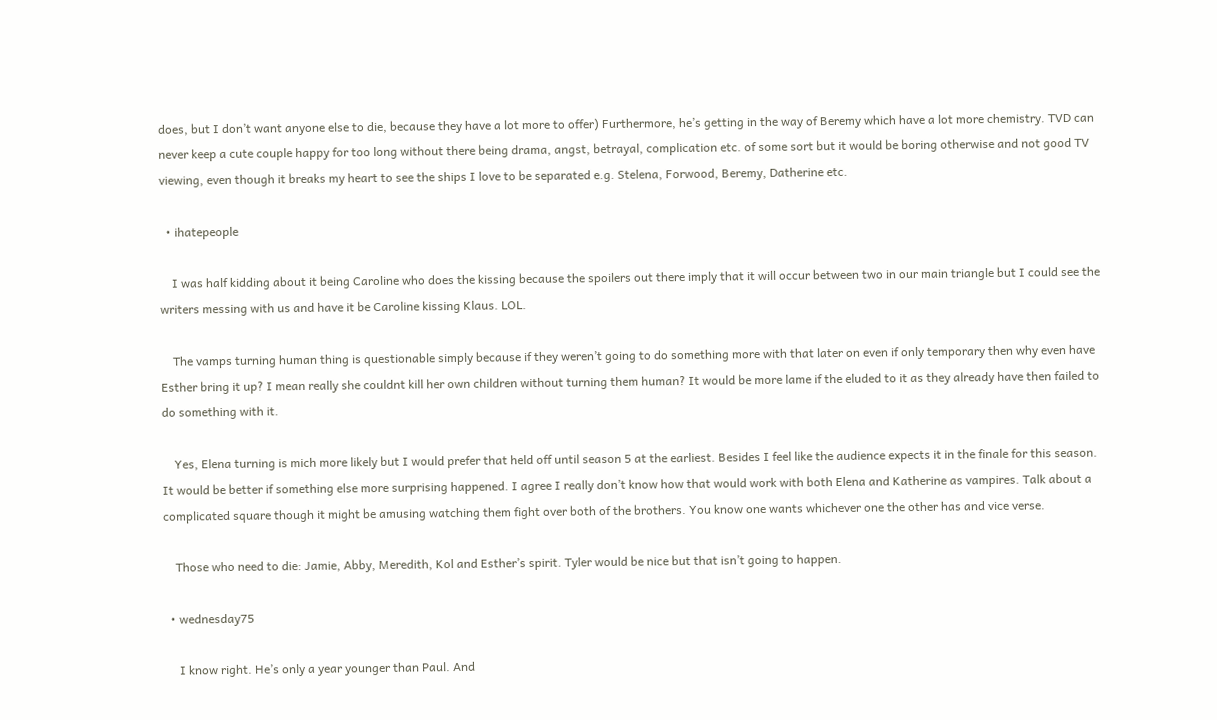does, but I don’t want anyone else to die, because they have a lot more to offer) Furthermore, he’s getting in the way of Beremy which have a lot more chemistry. TVD can never keep a cute couple happy for too long without there being drama, angst, betrayal, complication etc. of some sort but it would be boring otherwise and not good TV viewing, even though it breaks my heart to see the ships I love to be separated e.g. Stelena, Forwood, Beremy, Datherine etc.

  • ihatepeople

    I was half kidding about it being Caroline who does the kissing because the spoilers out there imply that it will occur between two in our main triangle but I could see the writers messing with us and have it be Caroline kissing Klaus. LOL.

    The vamps turning human thing is questionable simply because if they weren’t going to do something more with that later on even if only temporary then why even have Esther bring it up? I mean really she couldnt kill her own children without turning them human? It would be more lame if the eluded to it as they already have then failed to do something with it.

    Yes, Elena turning is mich more likely but I would prefer that held off until season 5 at the earliest. Besides I feel like the audience expects it in the finale for this season. It would be better if something else more surprising happened. I agree I really don’t know how that would work with both Elena and Katherine as vampires. Talk about a complicated square though it might be amusing watching them fight over both of the brothers. You know one wants whichever one the other has and vice verse.

    Those who need to die: Jamie, Abby, Meredith, Kol and Esther’s spirit. Tyler would be nice but that isn’t going to happen.

  • wednesday75

     I know right. He’s only a year younger than Paul. And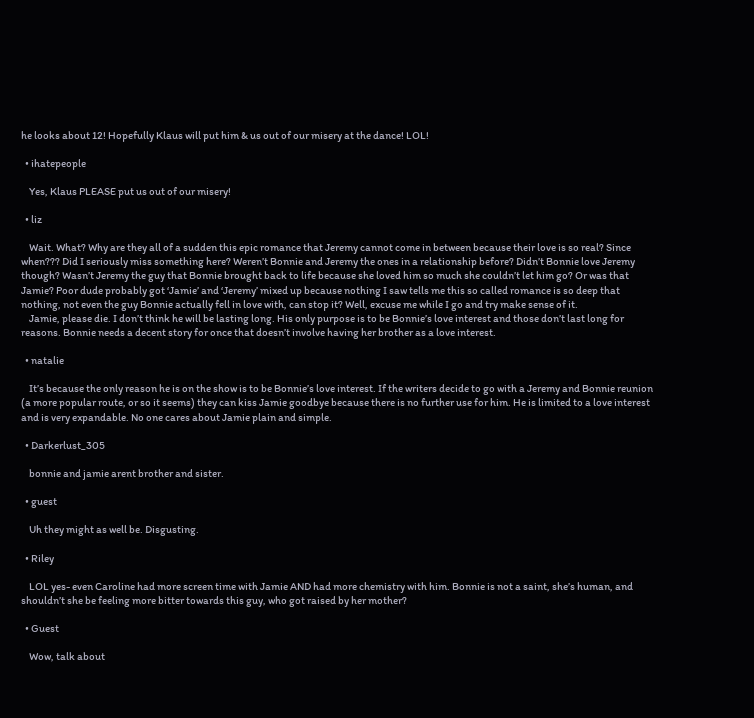he looks about 12! Hopefully Klaus will put him & us out of our misery at the dance! LOL!

  • ihatepeople

    Yes, Klaus PLEASE put us out of our misery!

  • liz

    Wait. What? Why are they all of a sudden this epic romance that Jeremy cannot come in between because their love is so real? Since when??? Did I seriously miss something here? Weren’t Bonnie and Jeremy the ones in a relationship before? Didn’t Bonnie love Jeremy though? Wasn’t Jeremy the guy that Bonnie brought back to life because she loved him so much she couldn’t let him go? Or was that Jamie? Poor dude probably got ‘Jamie’ and ‘Jeremy’ mixed up because nothing I saw tells me this so called romance is so deep that nothing, not even the guy Bonnie actually fell in love with, can stop it? Well, excuse me while I go and try make sense of it.
    Jamie, please die. I don’t think he will be lasting long. His only purpose is to be Bonnie’s love interest and those don’t last long for reasons. Bonnie needs a decent story for once that doesn’t involve having her brother as a love interest.

  • natalie

    It’s because the only reason he is on the show is to be Bonnie’s love interest. If the writers decide to go with a Jeremy and Bonnie reunion (a more popular route, or so it seems) they can kiss Jamie goodbye because there is no further use for him. He is limited to a love interest and is very expandable. No one cares about Jamie plain and simple.

  • Darkerlust_305

    bonnie and jamie arent brother and sister.

  • guest

    Uh they might as well be. Disgusting.

  • Riley

    LOL yes- even Caroline had more screen time with Jamie AND had more chemistry with him. Bonnie is not a saint, she’s human, and shouldn’t she be feeling more bitter towards this guy, who got raised by her mother?

  • Guest

    Wow, talk about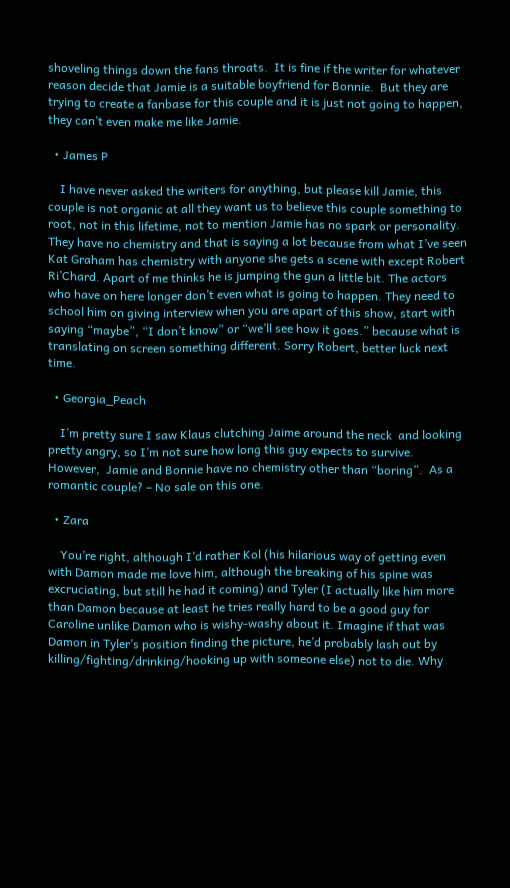shoveling things down the fans throats.  It is fine if the writer for whatever reason decide that Jamie is a suitable boyfriend for Bonnie.  But they are trying to create a fanbase for this couple and it is just not going to happen, they can’t even make me like Jamie.

  • James P

    I have never asked the writers for anything, but please kill Jamie, this couple is not organic at all they want us to believe this couple something to root, not in this lifetime, not to mention Jamie has no spark or personality. They have no chemistry and that is saying a lot because from what I’ve seen Kat Graham has chemistry with anyone she gets a scene with except Robert Ri’Chard. Apart of me thinks he is jumping the gun a little bit. The actors who have on here longer don’t even what is going to happen. They need to school him on giving interview when you are apart of this show, start with saying “maybe”, “I don’t know” or “we’ll see how it goes.” because what is translating on screen something different. Sorry Robert, better luck next time.

  • Georgia_Peach

    I’m pretty sure I saw Klaus clutching Jaime around the neck  and looking pretty angry, so I’m not sure how long this guy expects to survive.  However,  Jamie and Bonnie have no chemistry other than “boring”.  As a romantic couple? – No sale on this one.

  • Zara

    You’re right, although I’d rather Kol (his hilarious way of getting even with Damon made me love him, although the breaking of his spine was excruciating, but still he had it coming) and Tyler (I actually like him more than Damon because at least he tries really hard to be a good guy for Caroline unlike Damon who is wishy-washy about it. Imagine if that was Damon in Tyler’s position finding the picture, he’d probably lash out by killing/fighting/drinking/hooking up with someone else) not to die. Why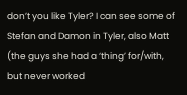don’t you like Tyler? I can see some of Stefan and Damon in Tyler, also Matt (the guys she had a ‘thing’ for/with, but never worked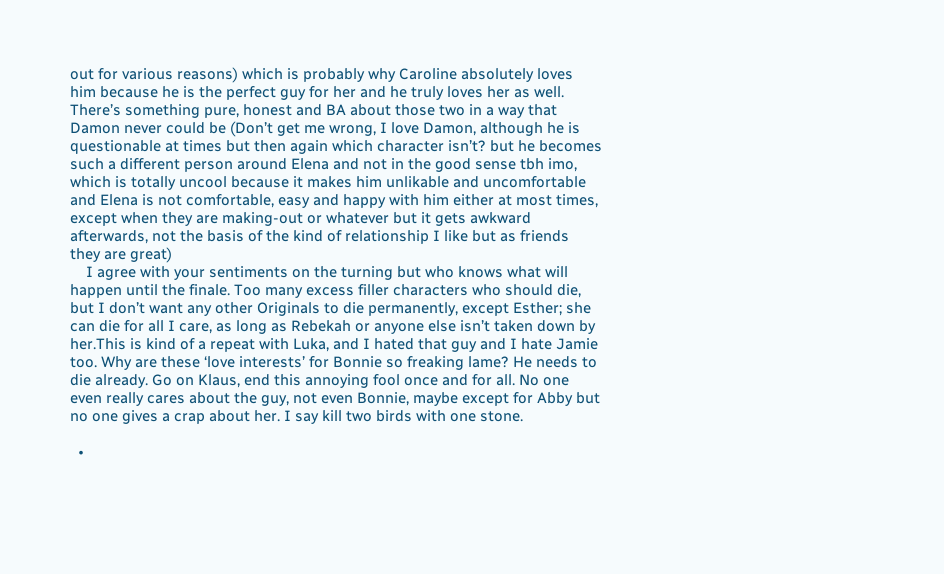out for various reasons) which is probably why Caroline absolutely loves him because he is the perfect guy for her and he truly loves her as well. There’s something pure, honest and BA about those two in a way that Damon never could be (Don’t get me wrong, I love Damon, although he is questionable at times but then again which character isn’t? but he becomes such a different person around Elena and not in the good sense tbh imo, which is totally uncool because it makes him unlikable and uncomfortable and Elena is not comfortable, easy and happy with him either at most times, except when they are making-out or whatever but it gets awkward afterwards, not the basis of the kind of relationship I like but as friends they are great)
    I agree with your sentiments on the turning but who knows what will happen until the finale. Too many excess filler characters who should die, but I don’t want any other Originals to die permanently, except Esther; she can die for all I care, as long as Rebekah or anyone else isn’t taken down by her.This is kind of a repeat with Luka, and I hated that guy and I hate Jamie too. Why are these ‘love interests’ for Bonnie so freaking lame? He needs to die already. Go on Klaus, end this annoying fool once and for all. No one even really cares about the guy, not even Bonnie, maybe except for Abby but no one gives a crap about her. I say kill two birds with one stone.

  •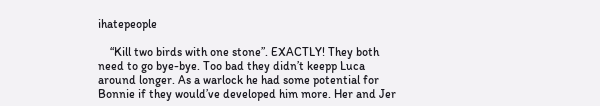ihatepeople

    “Kill two birds with one stone”. EXACTLY! They both need to go bye-bye. Too bad they didn’t keepp Luca around longer. As a warlock he had some potential for Bonnie if they would’ve developed him more. Her and Jer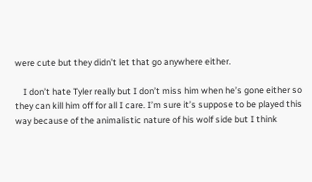were cute but they didn’t let that go anywhere either.

    I don’t hate Tyler really but I don’t miss him when he’s gone either so they can kill him off for all I care. I’m sure it’s suppose to be played this way because of the animalistic nature of his wolf side but I think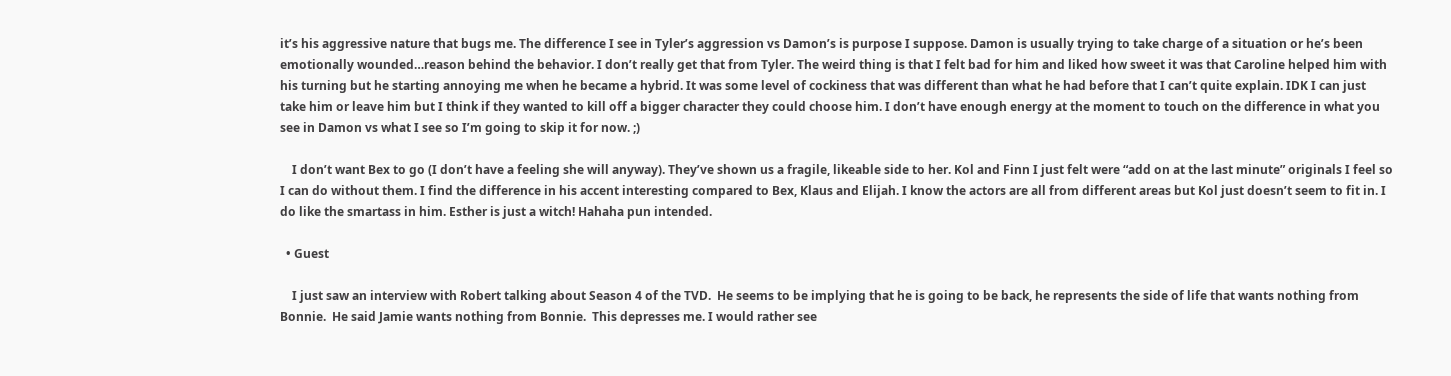it’s his aggressive nature that bugs me. The difference I see in Tyler’s aggression vs Damon’s is purpose I suppose. Damon is usually trying to take charge of a situation or he’s been emotionally wounded…reason behind the behavior. I don’t really get that from Tyler. The weird thing is that I felt bad for him and liked how sweet it was that Caroline helped him with his turning but he starting annoying me when he became a hybrid. It was some level of cockiness that was different than what he had before that I can’t quite explain. IDK I can just take him or leave him but I think if they wanted to kill off a bigger character they could choose him. I don’t have enough energy at the moment to touch on the difference in what you see in Damon vs what I see so I’m going to skip it for now. ;)

    I don’t want Bex to go (I don’t have a feeling she will anyway). They’ve shown us a fragile, likeable side to her. Kol and Finn I just felt were “add on at the last minute” originals I feel so I can do without them. I find the difference in his accent interesting compared to Bex, Klaus and Elijah. I know the actors are all from different areas but Kol just doesn’t seem to fit in. I do like the smartass in him. Esther is just a witch! Hahaha pun intended.

  • Guest

    I just saw an interview with Robert talking about Season 4 of the TVD.  He seems to be implying that he is going to be back, he represents the side of life that wants nothing from Bonnie.  He said Jamie wants nothing from Bonnie.  This depresses me. I would rather see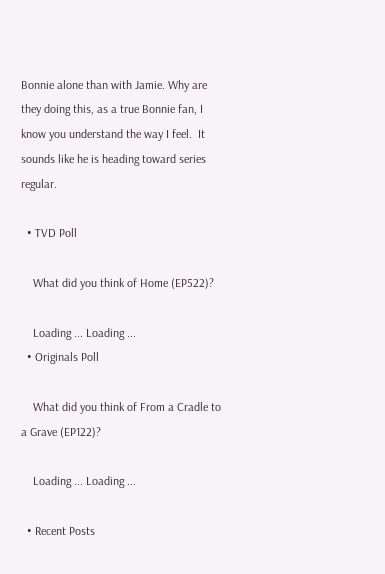Bonnie alone than with Jamie. Why are they doing this, as a true Bonnie fan, I know you understand the way I feel.  It sounds like he is heading toward series regular.

  • TVD Poll

    What did you think of Home (EP522)?

    Loading ... Loading ...
  • Originals Poll

    What did you think of From a Cradle to a Grave (EP122)?

    Loading ... Loading ...

  • Recent Posts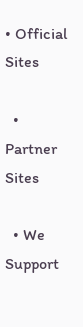• Official Sites

  • Partner Sites

  • We Support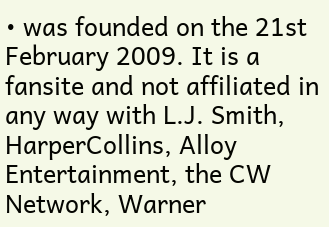• was founded on the 21st February 2009. It is a fansite and not affiliated in any way with L.J. Smith, HarperCollins, Alloy Entertainment, the CW Network, Warner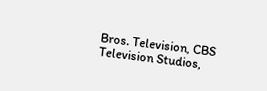Bros. Television, CBS Television Studios,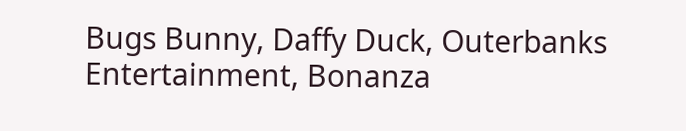Bugs Bunny, Daffy Duck, Outerbanks Entertainment, Bonanza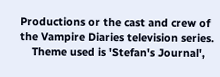Productions or the cast and crew of the Vampire Diaries television series.
    Theme used is 'Stefan's Journal',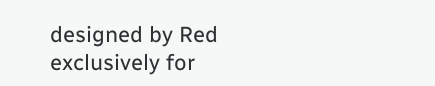designed by Red exclusively for